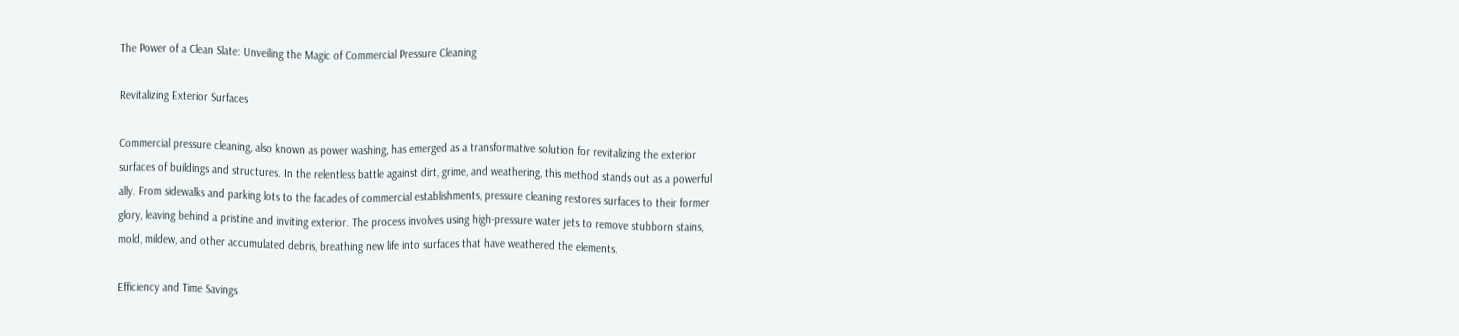The Power of a Clean Slate: Unveiling the Magic of Commercial Pressure Cleaning

Revitalizing Exterior Surfaces

Commercial pressure cleaning, also known as power washing, has emerged as a transformative solution for revitalizing the exterior surfaces of buildings and structures. In the relentless battle against dirt, grime, and weathering, this method stands out as a powerful ally. From sidewalks and parking lots to the facades of commercial establishments, pressure cleaning restores surfaces to their former glory, leaving behind a pristine and inviting exterior. The process involves using high-pressure water jets to remove stubborn stains, mold, mildew, and other accumulated debris, breathing new life into surfaces that have weathered the elements.

Efficiency and Time Savings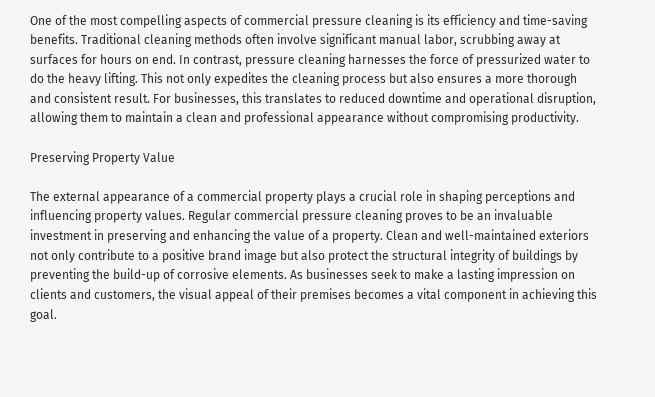One of the most compelling aspects of commercial pressure cleaning is its efficiency and time-saving benefits. Traditional cleaning methods often involve significant manual labor, scrubbing away at surfaces for hours on end. In contrast, pressure cleaning harnesses the force of pressurized water to do the heavy lifting. This not only expedites the cleaning process but also ensures a more thorough and consistent result. For businesses, this translates to reduced downtime and operational disruption, allowing them to maintain a clean and professional appearance without compromising productivity.

Preserving Property Value

The external appearance of a commercial property plays a crucial role in shaping perceptions and influencing property values. Regular commercial pressure cleaning proves to be an invaluable investment in preserving and enhancing the value of a property. Clean and well-maintained exteriors not only contribute to a positive brand image but also protect the structural integrity of buildings by preventing the build-up of corrosive elements. As businesses seek to make a lasting impression on clients and customers, the visual appeal of their premises becomes a vital component in achieving this goal.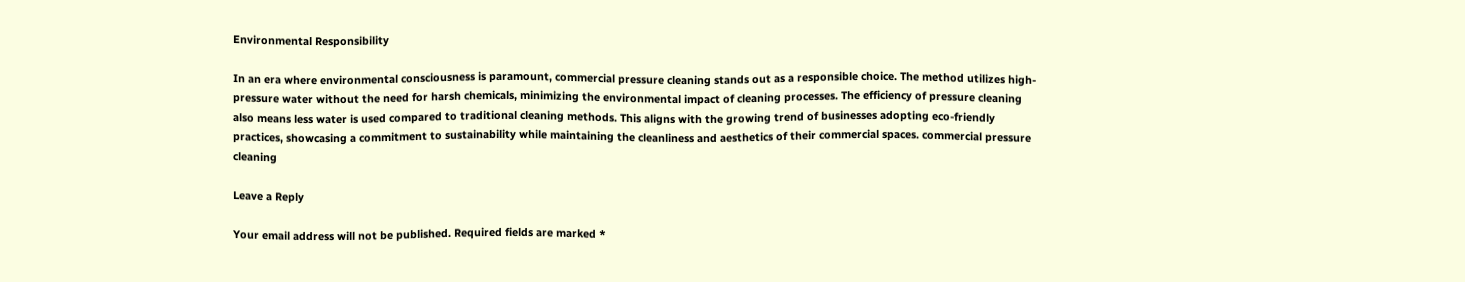Environmental Responsibility

In an era where environmental consciousness is paramount, commercial pressure cleaning stands out as a responsible choice. The method utilizes high-pressure water without the need for harsh chemicals, minimizing the environmental impact of cleaning processes. The efficiency of pressure cleaning also means less water is used compared to traditional cleaning methods. This aligns with the growing trend of businesses adopting eco-friendly practices, showcasing a commitment to sustainability while maintaining the cleanliness and aesthetics of their commercial spaces. commercial pressure cleaning

Leave a Reply

Your email address will not be published. Required fields are marked *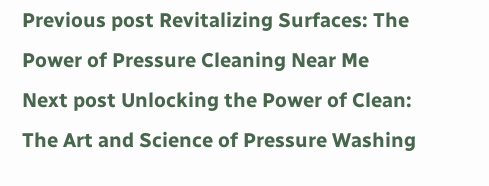Previous post Revitalizing Surfaces: The Power of Pressure Cleaning Near Me
Next post Unlocking the Power of Clean: The Art and Science of Pressure Washing